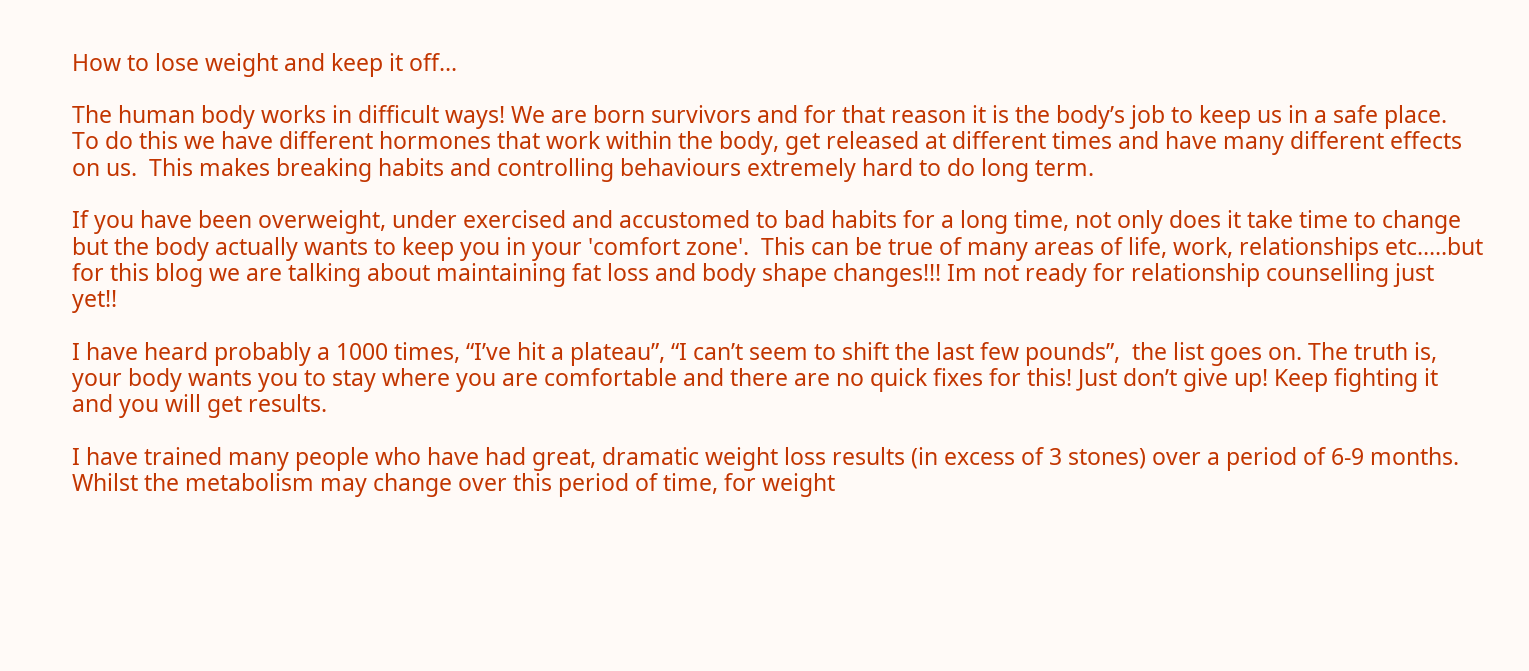How to lose weight and keep it off...

The human body works in difficult ways! We are born survivors and for that reason it is the body’s job to keep us in a safe place.  To do this we have different hormones that work within the body, get released at different times and have many different effects on us.  This makes breaking habits and controlling behaviours extremely hard to do long term.

If you have been overweight, under exercised and accustomed to bad habits for a long time, not only does it take time to change but the body actually wants to keep you in your 'comfort zone'.  This can be true of many areas of life, work, relationships etc…..but for this blog we are talking about maintaining fat loss and body shape changes!!! Im not ready for relationship counselling just yet!!

I have heard probably a 1000 times, “I’ve hit a plateau”, “I can’t seem to shift the last few pounds”,  the list goes on. The truth is, your body wants you to stay where you are comfortable and there are no quick fixes for this! Just don’t give up! Keep fighting it and you will get results.

I have trained many people who have had great, dramatic weight loss results (in excess of 3 stones) over a period of 6-9 months. Whilst the metabolism may change over this period of time, for weight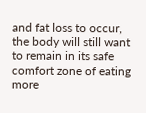and fat loss to occur, the body will still want to remain in its safe comfort zone of eating more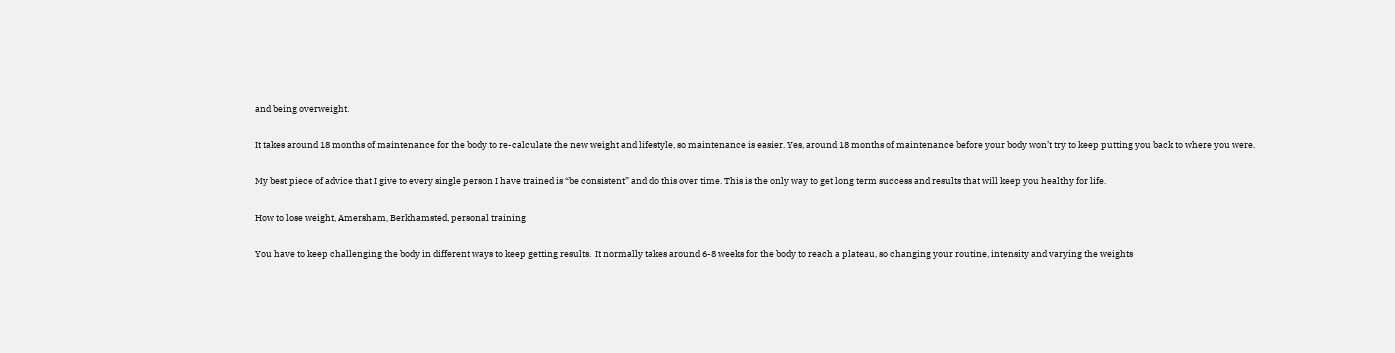and being overweight.

It takes around 18 months of maintenance for the body to re-calculate the new weight and lifestyle, so maintenance is easier. Yes, around 18 months of maintenance before your body won’t try to keep putting you back to where you were.

My best piece of advice that I give to every single person I have trained is “be consistent” and do this over time. This is the only way to get long term success and results that will keep you healthy for life.

How to lose weight, Amersham, Berkhamsted, personal training

You have to keep challenging the body in different ways to keep getting results.  It normally takes around 6-8 weeks for the body to reach a plateau, so changing your routine, intensity and varying the weights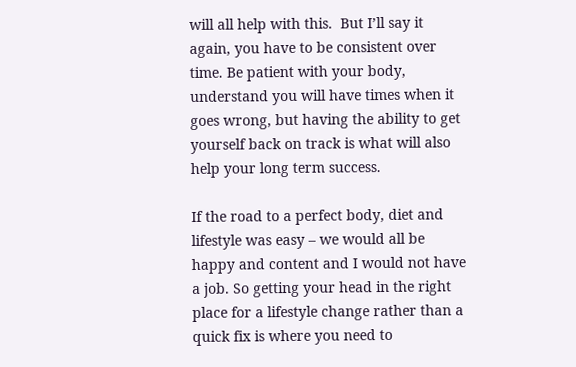will all help with this.  But I’ll say it again, you have to be consistent over time. Be patient with your body, understand you will have times when it goes wrong, but having the ability to get yourself back on track is what will also help your long term success.

If the road to a perfect body, diet and lifestyle was easy – we would all be happy and content and I would not have a job. So getting your head in the right place for a lifestyle change rather than a quick fix is where you need to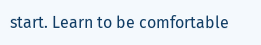start. Learn to be comfortable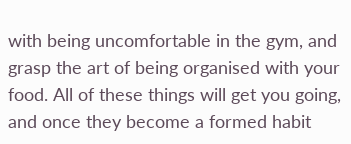with being uncomfortable in the gym, and grasp the art of being organised with your food. All of these things will get you going, and once they become a formed habit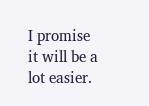I promise it will be a lot easier.